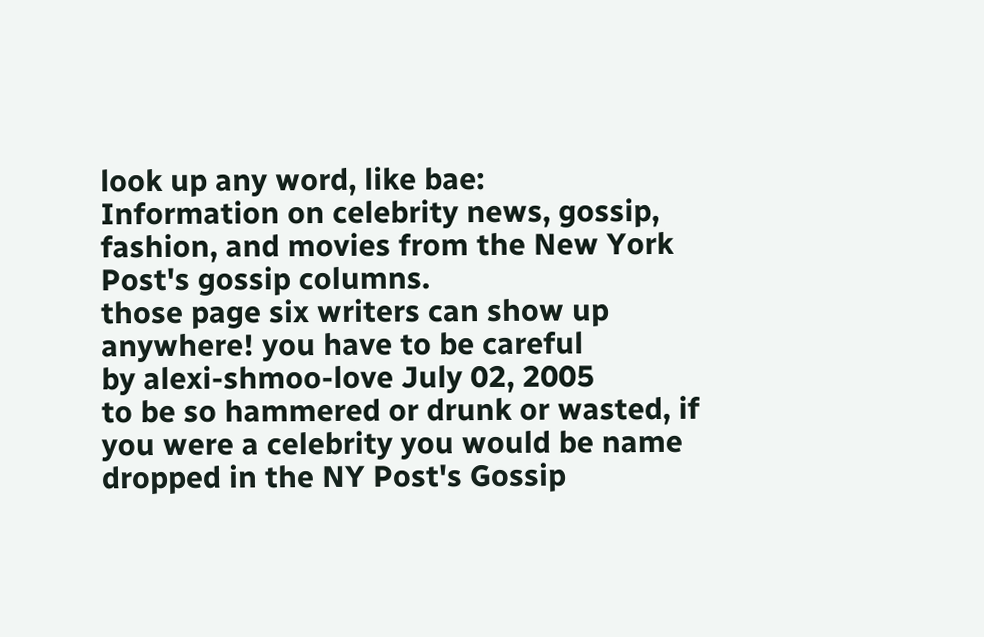look up any word, like bae:
Information on celebrity news, gossip, fashion, and movies from the New York
Post's gossip columns.
those page six writers can show up anywhere! you have to be careful
by alexi-shmoo-love July 02, 2005
to be so hammered or drunk or wasted, if you were a celebrity you would be name dropped in the NY Post's Gossip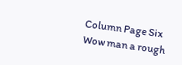Column Page Six
Wow man a rough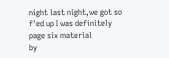night last night,we got so f'ed up I was definitely page six material
by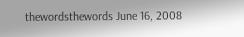thewordsthewords June 16, 2008